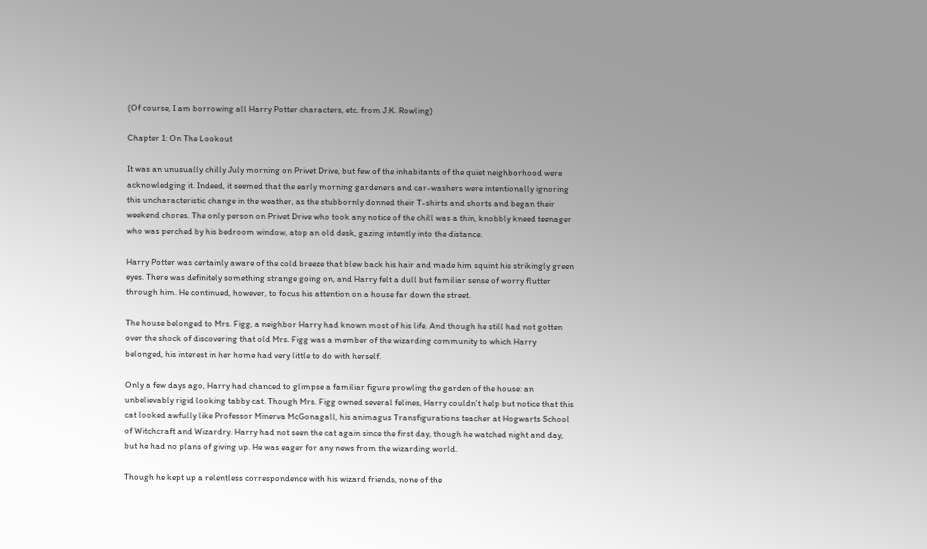(Of course, I am borrowing all Harry Potter characters, etc. from J.K. Rowling)

Chapter 1: On The Lookout

It was an unusually chilly July morning on Privet Drive, but few of the inhabitants of the quiet neighborhood were acknowledging it. Indeed, it seemed that the early morning gardeners and car-washers were intentionally ignoring this uncharacteristic change in the weather, as the stubbornly donned their T-shirts and shorts and began their weekend chores. The only person on Privet Drive who took any notice of the chill was a thin, knobbly kneed teenager who was perched by his bedroom window, atop an old desk, gazing intently into the distance.

Harry Potter was certainly aware of the cold breeze that blew back his hair and made him squint his strikingly green eyes. There was definitely something strange going on, and Harry felt a dull but familiar sense of worry flutter through him. He continued, however, to focus his attention on a house far down the street.

The house belonged to Mrs. Figg, a neighbor Harry had known most of his life. And though he still had not gotten over the shock of discovering that old Mrs. Figg was a member of the wizarding community to which Harry belonged, his interest in her home had very little to do with herself.

Only a few days ago, Harry had chanced to glimpse a familiar figure prowling the garden of the house: an unbelievably rigid looking tabby cat. Though Mrs. Figg owned several felines, Harry couldn't help but notice that this cat looked awfully like Professor Minerva McGonagall, his animagus Transfigurations teacher at Hogwarts School of Witchcraft and Wizardry. Harry had not seen the cat again since the first day, though he watched night and day, but he had no plans of giving up. He was eager for any news from the wizarding world.

Though he kept up a relentless correspondence with his wizard friends, none of the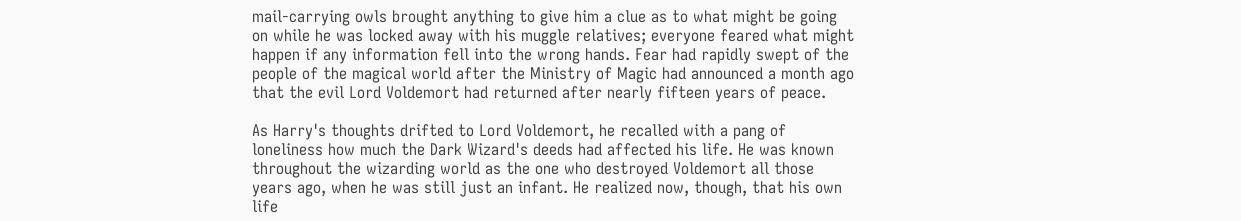mail-carrying owls brought anything to give him a clue as to what might be going on while he was locked away with his muggle relatives; everyone feared what might happen if any information fell into the wrong hands. Fear had rapidly swept of the people of the magical world after the Ministry of Magic had announced a month ago that the evil Lord Voldemort had returned after nearly fifteen years of peace.

As Harry's thoughts drifted to Lord Voldemort, he recalled with a pang of loneliness how much the Dark Wizard's deeds had affected his life. He was known throughout the wizarding world as the one who destroyed Voldemort all those years ago, when he was still just an infant. He realized now, though, that his own life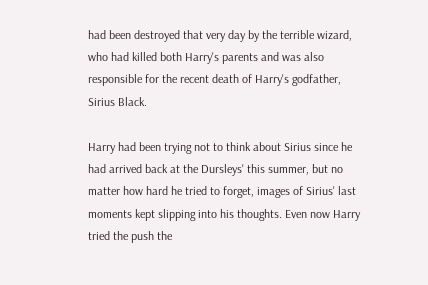had been destroyed that very day by the terrible wizard, who had killed both Harry's parents and was also responsible for the recent death of Harry's godfather, Sirius Black.

Harry had been trying not to think about Sirius since he had arrived back at the Dursleys' this summer, but no matter how hard he tried to forget, images of Sirius' last moments kept slipping into his thoughts. Even now Harry tried the push the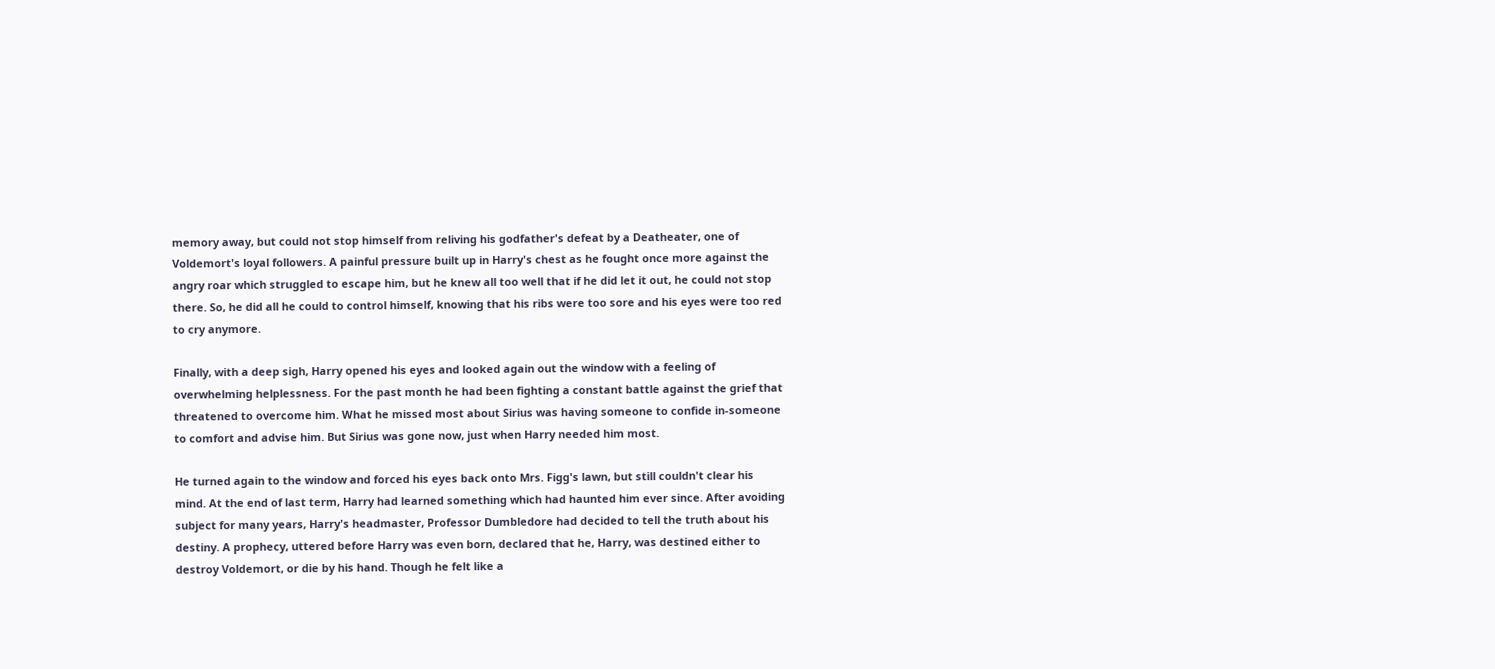memory away, but could not stop himself from reliving his godfather's defeat by a Deatheater, one of Voldemort's loyal followers. A painful pressure built up in Harry's chest as he fought once more against the angry roar which struggled to escape him, but he knew all too well that if he did let it out, he could not stop there. So, he did all he could to control himself, knowing that his ribs were too sore and his eyes were too red to cry anymore.

Finally, with a deep sigh, Harry opened his eyes and looked again out the window with a feeling of overwhelming helplessness. For the past month he had been fighting a constant battle against the grief that threatened to overcome him. What he missed most about Sirius was having someone to confide in-someone to comfort and advise him. But Sirius was gone now, just when Harry needed him most.

He turned again to the window and forced his eyes back onto Mrs. Figg's lawn, but still couldn't clear his mind. At the end of last term, Harry had learned something which had haunted him ever since. After avoiding subject for many years, Harry's headmaster, Professor Dumbledore had decided to tell the truth about his destiny. A prophecy, uttered before Harry was even born, declared that he, Harry, was destined either to destroy Voldemort, or die by his hand. Though he felt like a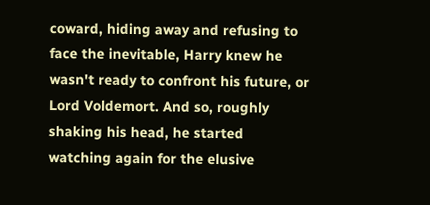coward, hiding away and refusing to face the inevitable, Harry knew he wasn't ready to confront his future, or Lord Voldemort. And so, roughly shaking his head, he started watching again for the elusive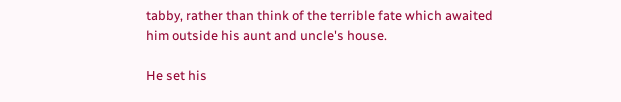tabby, rather than think of the terrible fate which awaited him outside his aunt and uncle's house.

He set his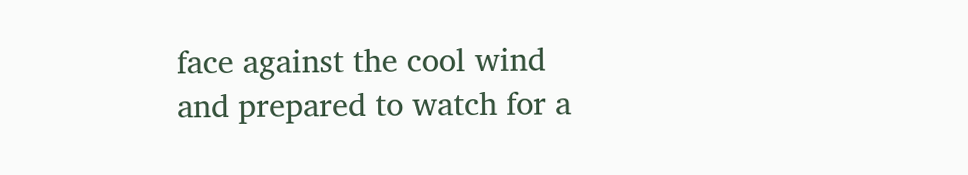face against the cool wind and prepared to watch for a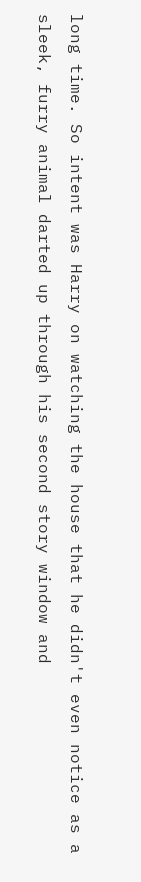long time. So intent was Harry on watching the house that he didn't even notice as a sleek, furry animal darted up through his second story window and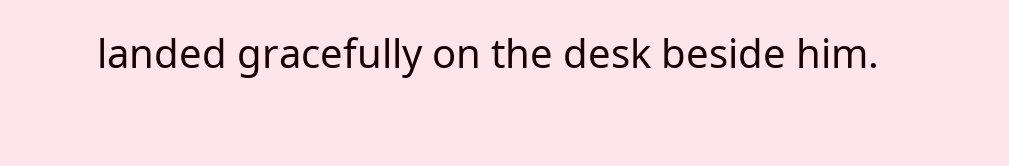landed gracefully on the desk beside him.